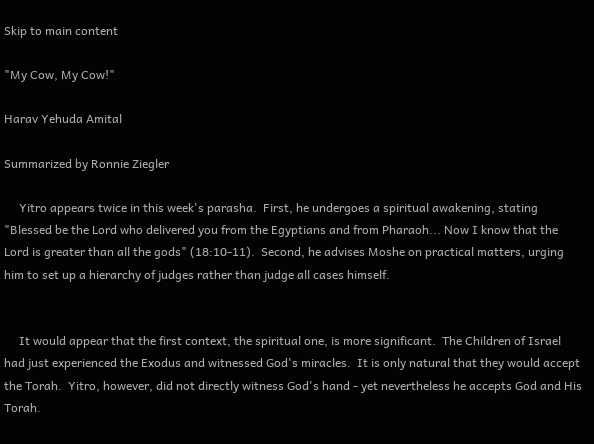Skip to main content

"My Cow, My Cow!"

Harav Yehuda Amital

Summarized by Ronnie Ziegler

     Yitro appears twice in this week's parasha.  First, he undergoes a spiritual awakening, stating "Blessed be the Lord who delivered you from the Egyptians and from Pharaoh... Now I know that the Lord is greater than all the gods" (18:10-11).  Second, he advises Moshe on practical matters, urging him to set up a hierarchy of judges rather than judge all cases himself.


     It would appear that the first context, the spiritual one, is more significant.  The Children of Israel had just experienced the Exodus and witnessed God's miracles.  It is only natural that they would accept the Torah.  Yitro, however, did not directly witness God's hand - yet nevertheless he accepts God and His Torah.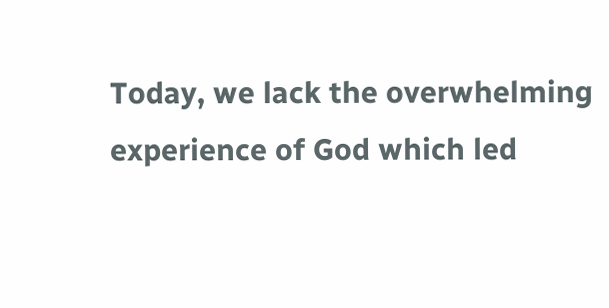Today, we lack the overwhelming experience of God which led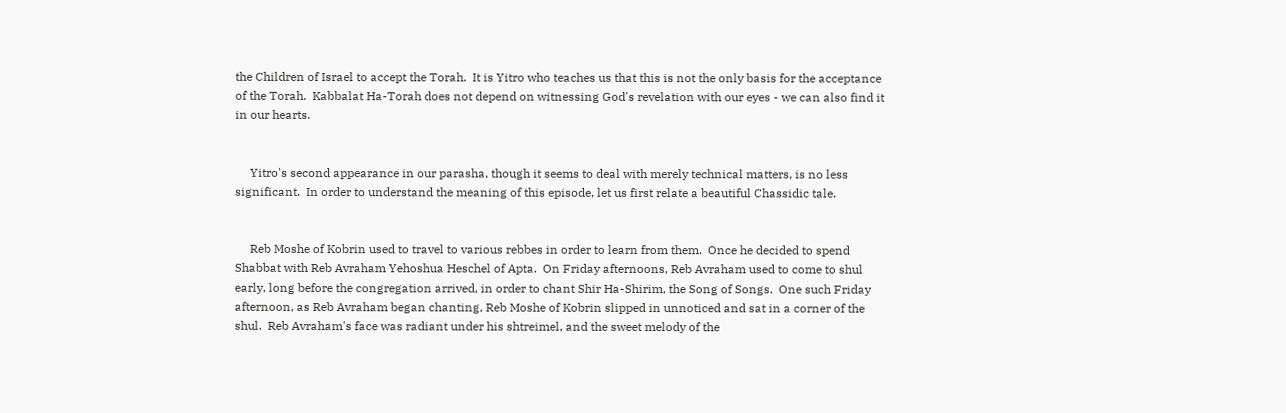the Children of Israel to accept the Torah.  It is Yitro who teaches us that this is not the only basis for the acceptance of the Torah.  Kabbalat Ha-Torah does not depend on witnessing God's revelation with our eyes - we can also find it in our hearts.


     Yitro's second appearance in our parasha, though it seems to deal with merely technical matters, is no less significant.  In order to understand the meaning of this episode, let us first relate a beautiful Chassidic tale.


     Reb Moshe of Kobrin used to travel to various rebbes in order to learn from them.  Once he decided to spend Shabbat with Reb Avraham Yehoshua Heschel of Apta.  On Friday afternoons, Reb Avraham used to come to shul early, long before the congregation arrived, in order to chant Shir Ha-Shirim, the Song of Songs.  One such Friday afternoon, as Reb Avraham began chanting, Reb Moshe of Kobrin slipped in unnoticed and sat in a corner of the shul.  Reb Avraham's face was radiant under his shtreimel, and the sweet melody of the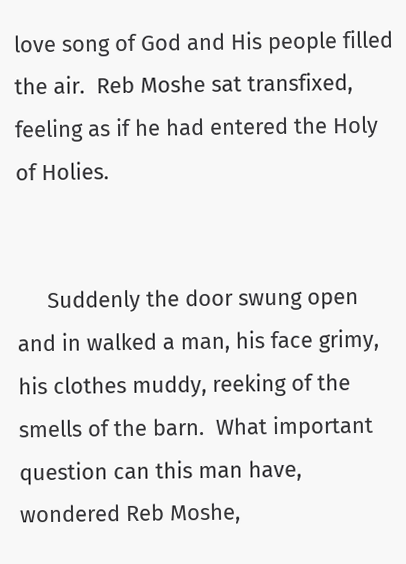love song of God and His people filled the air.  Reb Moshe sat transfixed, feeling as if he had entered the Holy of Holies.


     Suddenly the door swung open and in walked a man, his face grimy, his clothes muddy, reeking of the smells of the barn.  What important question can this man have, wondered Reb Moshe,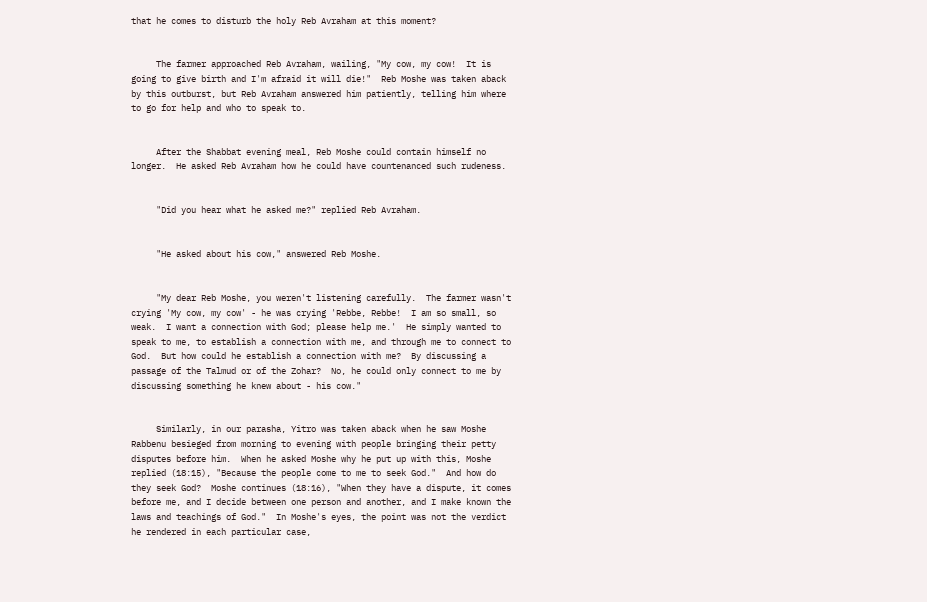that he comes to disturb the holy Reb Avraham at this moment?


     The farmer approached Reb Avraham, wailing, "My cow, my cow!  It is going to give birth and I'm afraid it will die!"  Reb Moshe was taken aback by this outburst, but Reb Avraham answered him patiently, telling him where to go for help and who to speak to.


     After the Shabbat evening meal, Reb Moshe could contain himself no longer.  He asked Reb Avraham how he could have countenanced such rudeness.


     "Did you hear what he asked me?" replied Reb Avraham.


     "He asked about his cow," answered Reb Moshe.


     "My dear Reb Moshe, you weren't listening carefully.  The farmer wasn't crying 'My cow, my cow' - he was crying 'Rebbe, Rebbe!  I am so small, so weak.  I want a connection with God; please help me.'  He simply wanted to speak to me, to establish a connection with me, and through me to connect to God.  But how could he establish a connection with me?  By discussing a passage of the Talmud or of the Zohar?  No, he could only connect to me by discussing something he knew about - his cow."


     Similarly, in our parasha, Yitro was taken aback when he saw Moshe Rabbenu besieged from morning to evening with people bringing their petty disputes before him.  When he asked Moshe why he put up with this, Moshe replied (18:15), "Because the people come to me to seek God."  And how do they seek God?  Moshe continues (18:16), "When they have a dispute, it comes before me, and I decide between one person and another, and I make known the laws and teachings of God."  In Moshe's eyes, the point was not the verdict he rendered in each particular case,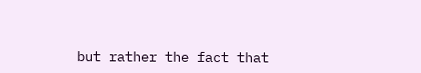but rather the fact that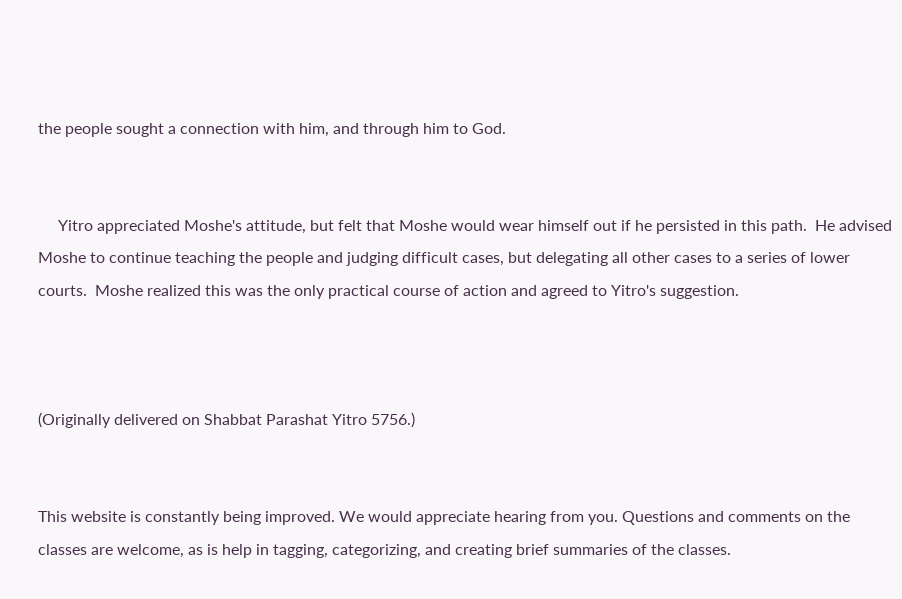the people sought a connection with him, and through him to God.


     Yitro appreciated Moshe's attitude, but felt that Moshe would wear himself out if he persisted in this path.  He advised Moshe to continue teaching the people and judging difficult cases, but delegating all other cases to a series of lower courts.  Moshe realized this was the only practical course of action and agreed to Yitro's suggestion.



(Originally delivered on Shabbat Parashat Yitro 5756.)


This website is constantly being improved. We would appreciate hearing from you. Questions and comments on the classes are welcome, as is help in tagging, categorizing, and creating brief summaries of the classes.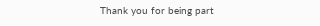Thank you for being part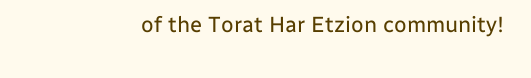of the Torat Har Etzion community!